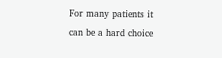For many patients it can be a hard choice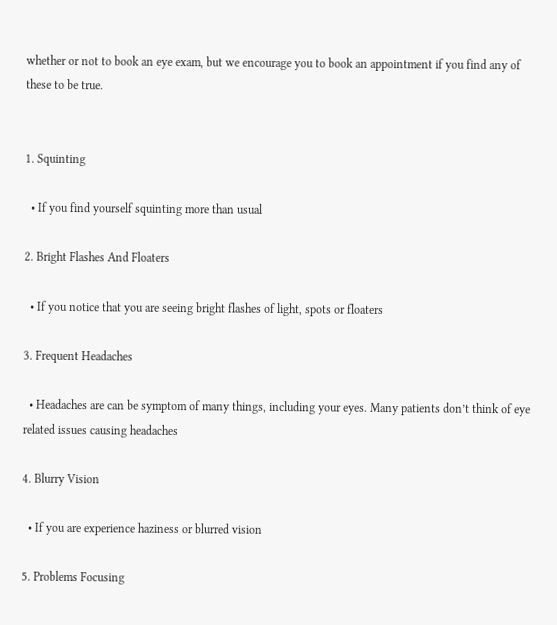whether or not to book an eye exam, but we encourage you to book an appointment if you find any of these to be true.


1. Squinting

  • If you find yourself squinting more than usual

2. Bright Flashes And Floaters

  • If you notice that you are seeing bright flashes of light, spots or floaters

3. Frequent Headaches

  • Headaches are can be symptom of many things, including your eyes. Many patients don’t think of eye related issues causing headaches

4. Blurry Vision

  • If you are experience haziness or blurred vision

5. Problems Focusing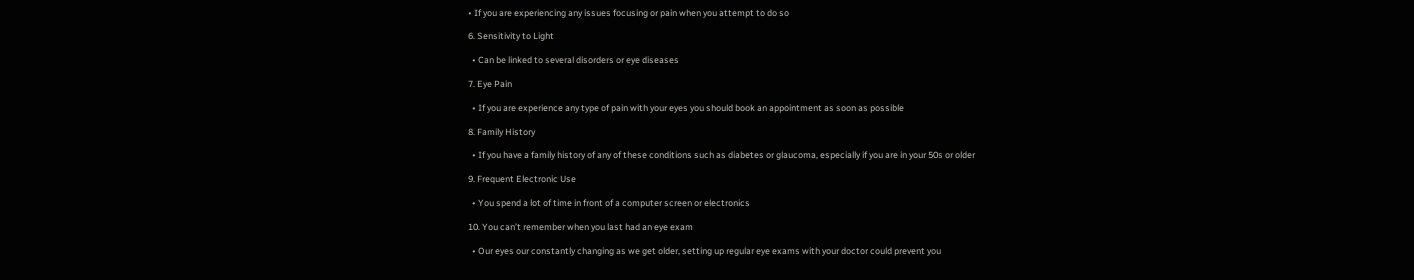• If you are experiencing any issues focusing or pain when you attempt to do so

6. Sensitivity to Light

  • Can be linked to several disorders or eye diseases

7. Eye Pain

  • If you are experience any type of pain with your eyes you should book an appointment as soon as possible

8. Family History

  • If you have a family history of any of these conditions such as diabetes or glaucoma, especially if you are in your 50s or older

9. Frequent Electronic Use

  • You spend a lot of time in front of a computer screen or electronics

10. You can’t remember when you last had an eye exam

  • Our eyes our constantly changing as we get older, setting up regular eye exams with your doctor could prevent you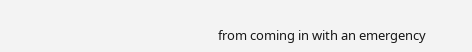from coming in with an emergency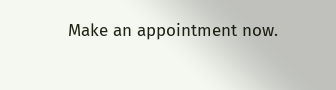Make an appointment now.